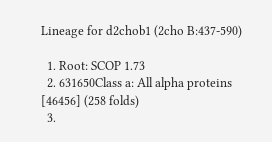Lineage for d2chob1 (2cho B:437-590)

  1. Root: SCOP 1.73
  2. 631650Class a: All alpha proteins [46456] (258 folds)
  3.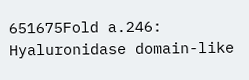651675Fold a.246: Hyaluronidase domain-like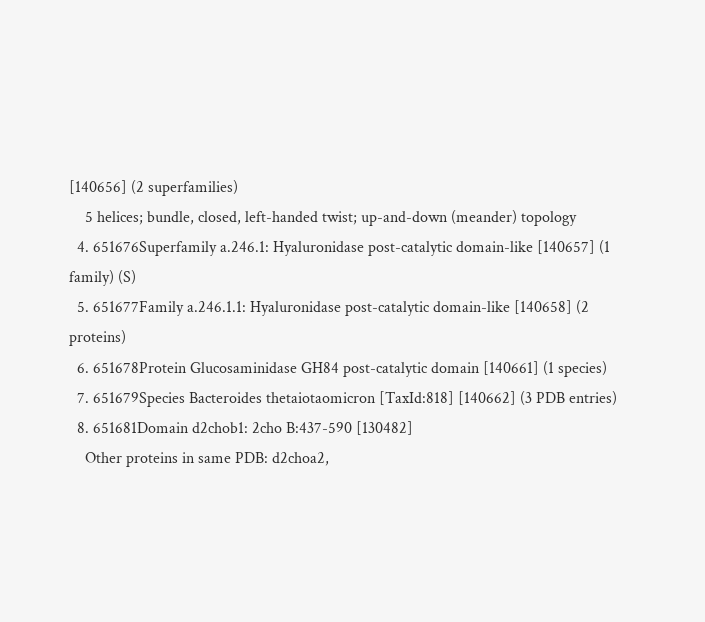[140656] (2 superfamilies)
    5 helices; bundle, closed, left-handed twist; up-and-down (meander) topology
  4. 651676Superfamily a.246.1: Hyaluronidase post-catalytic domain-like [140657] (1 family) (S)
  5. 651677Family a.246.1.1: Hyaluronidase post-catalytic domain-like [140658] (2 proteins)
  6. 651678Protein Glucosaminidase GH84 post-catalytic domain [140661] (1 species)
  7. 651679Species Bacteroides thetaiotaomicron [TaxId:818] [140662] (3 PDB entries)
  8. 651681Domain d2chob1: 2cho B:437-590 [130482]
    Other proteins in same PDB: d2choa2,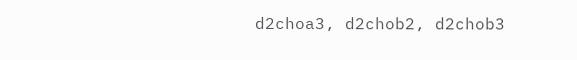d2choa3, d2chob2, d2chob3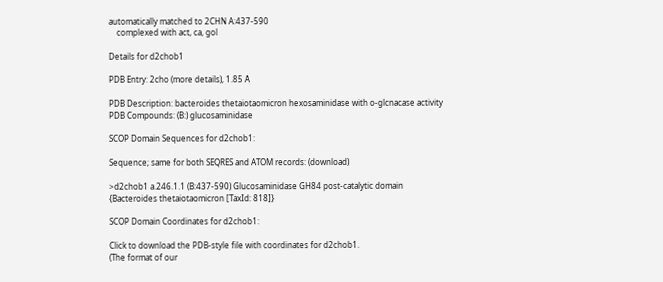automatically matched to 2CHN A:437-590
    complexed with act, ca, gol

Details for d2chob1

PDB Entry: 2cho (more details), 1.85 Å

PDB Description: bacteroides thetaiotaomicron hexosaminidase with o-glcnacase activity
PDB Compounds: (B:) glucosaminidase

SCOP Domain Sequences for d2chob1:

Sequence; same for both SEQRES and ATOM records: (download)

>d2chob1 a.246.1.1 (B:437-590) Glucosaminidase GH84 post-catalytic domain {Bacteroides thetaiotaomicron [TaxId: 818]}

SCOP Domain Coordinates for d2chob1:

Click to download the PDB-style file with coordinates for d2chob1.
(The format of our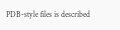PDB-style files is described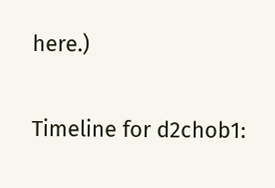here.)

Timeline for d2chob1: